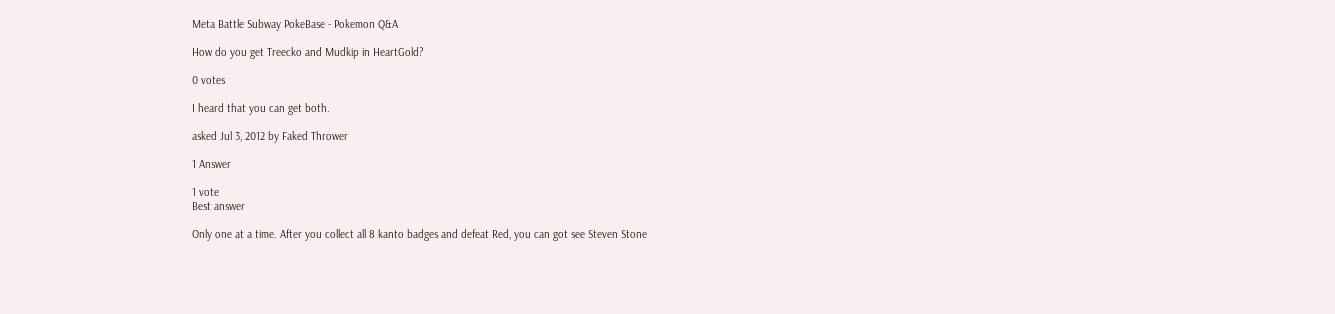Meta Battle Subway PokeBase - Pokemon Q&A

How do you get Treecko and Mudkip in HeartGold?

0 votes

I heard that you can get both.

asked Jul 3, 2012 by Faked Thrower

1 Answer

1 vote
Best answer

Only one at a time. After you collect all 8 kanto badges and defeat Red, you can got see Steven Stone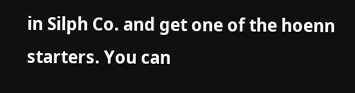in Silph Co. and get one of the hoenn starters. You can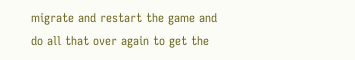migrate and restart the game and do all that over again to get the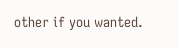other if you wanted.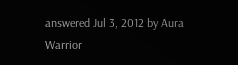answered Jul 3, 2012 by Aura Warrior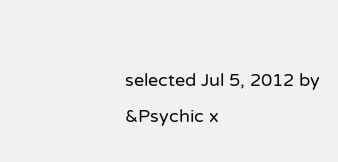selected Jul 5, 2012 by &Psychic x